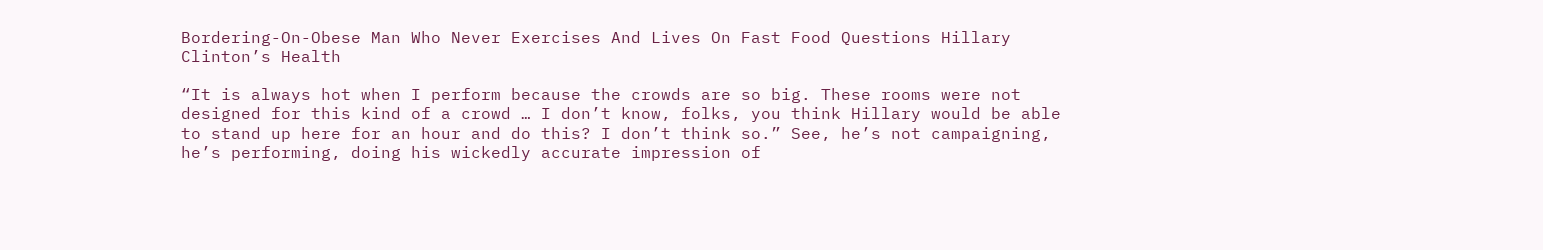Bordering-On-Obese Man Who Never Exercises And Lives On Fast Food Questions Hillary Clinton’s Health

“It is always hot when I perform because the crowds are so big. These rooms were not designed for this kind of a crowd … I don’t know, folks, you think Hillary would be able to stand up here for an hour and do this? I don’t think so.” See, he’s not campaigning, he’s performing, doing his wickedly accurate impression of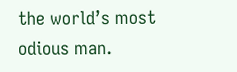the world’s most odious man.